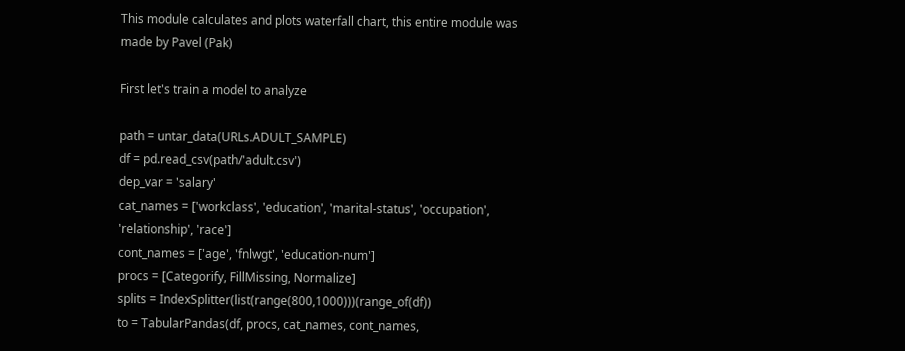This module calculates and plots waterfall chart, this entire module was made by Pavel (Pak)

First let's train a model to analyze

path = untar_data(URLs.ADULT_SAMPLE)
df = pd.read_csv(path/'adult.csv')
dep_var = 'salary'
cat_names = ['workclass', 'education', 'marital-status', 'occupation', 'relationship', 'race']
cont_names = ['age', 'fnlwgt', 'education-num']
procs = [Categorify, FillMissing, Normalize]
splits = IndexSplitter(list(range(800,1000)))(range_of(df))
to = TabularPandas(df, procs, cat_names, cont_names,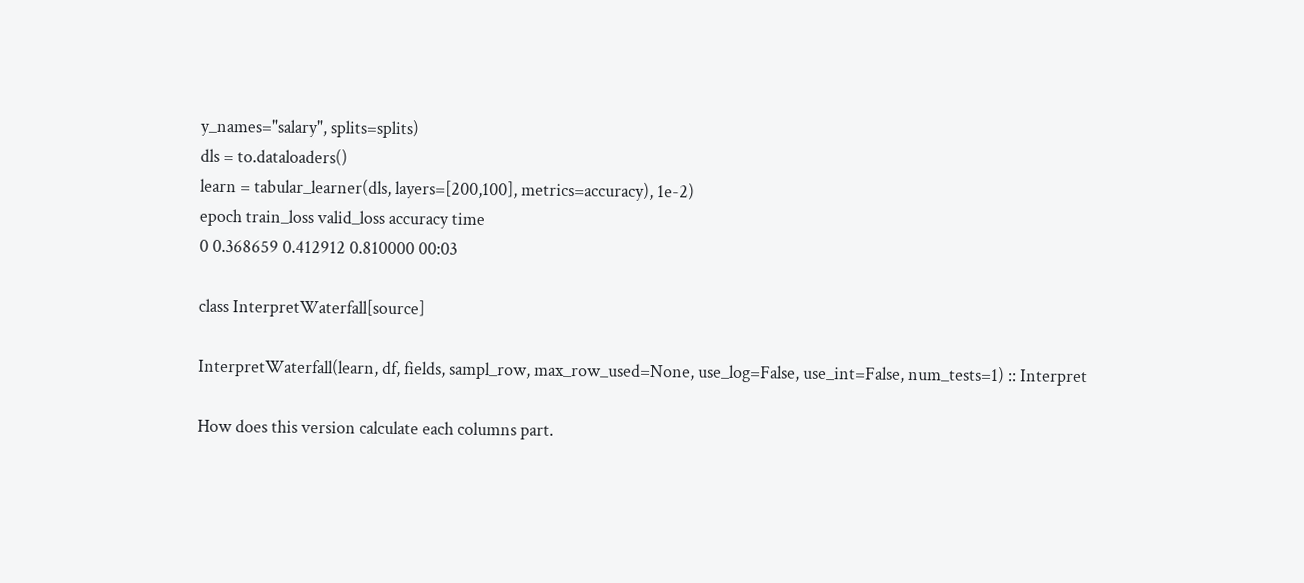y_names="salary", splits=splits)
dls = to.dataloaders()
learn = tabular_learner(dls, layers=[200,100], metrics=accuracy), 1e-2)
epoch train_loss valid_loss accuracy time
0 0.368659 0.412912 0.810000 00:03

class InterpretWaterfall[source]

InterpretWaterfall(learn, df, fields, sampl_row, max_row_used=None, use_log=False, use_int=False, num_tests=1) :: Interpret

How does this version calculate each columns part.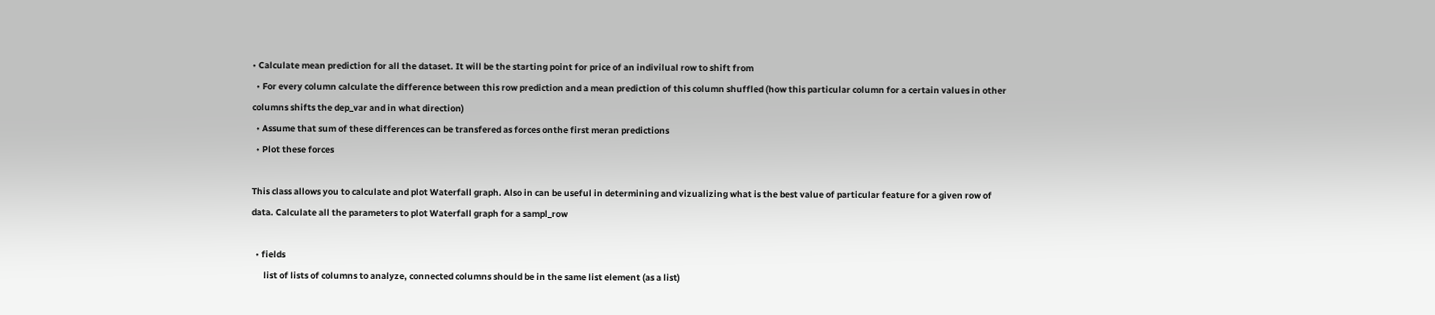• Calculate mean prediction for all the dataset. It will be the starting point for price of an indivilual row to shift from
  • For every column calculate the difference between this row prediction and a mean prediction of this column shuffled (how this particular column for a certain values in other columns shifts the dep_var and in what direction)
  • Assume that sum of these differences can be transfered as forces onthe first meran predictions
  • Plot these forces

This class allows you to calculate and plot Waterfall graph. Also in can be useful in determining and vizualizing what is the best value of particular feature for a given row of data. Calculate all the parameters to plot Waterfall graph for a sampl_row

  • fields
      list of lists of columns to analyze, connected columns should be in the same list element (as a list)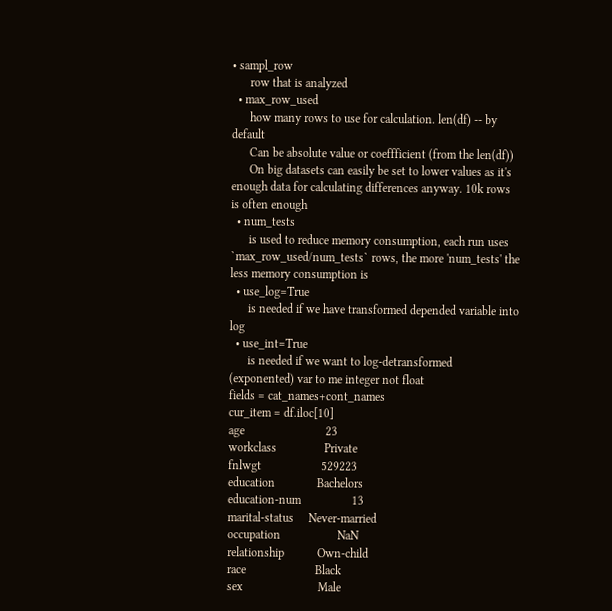• sampl_row
      row that is analyzed
  • max_row_used
      how many rows to use for calculation. len(df) -- by default
      Can be absolute value or coeffficient (from the len(df))
      On big datasets can easily be set to lower values as it's enough data for calculating differences anyway. 10k rows is often enough
  • num_tests
      is used to reduce memory consumption, each run uses `max_row_used/num_tests` rows, the more 'num_tests' the less memory consumption is
  • use_log=True
      is needed if we have transformed depended variable into log
  • use_int=True
      is needed if we want to log-detransformed (exponented) var to me integer not float
fields = cat_names+cont_names
cur_item = df.iloc[10]
age                           23
workclass                Private
fnlwgt                    529223
education              Bachelors
education-num                 13
marital-status     Never-married
occupation                   NaN
relationship           Own-child
race                       Black
sex                         Male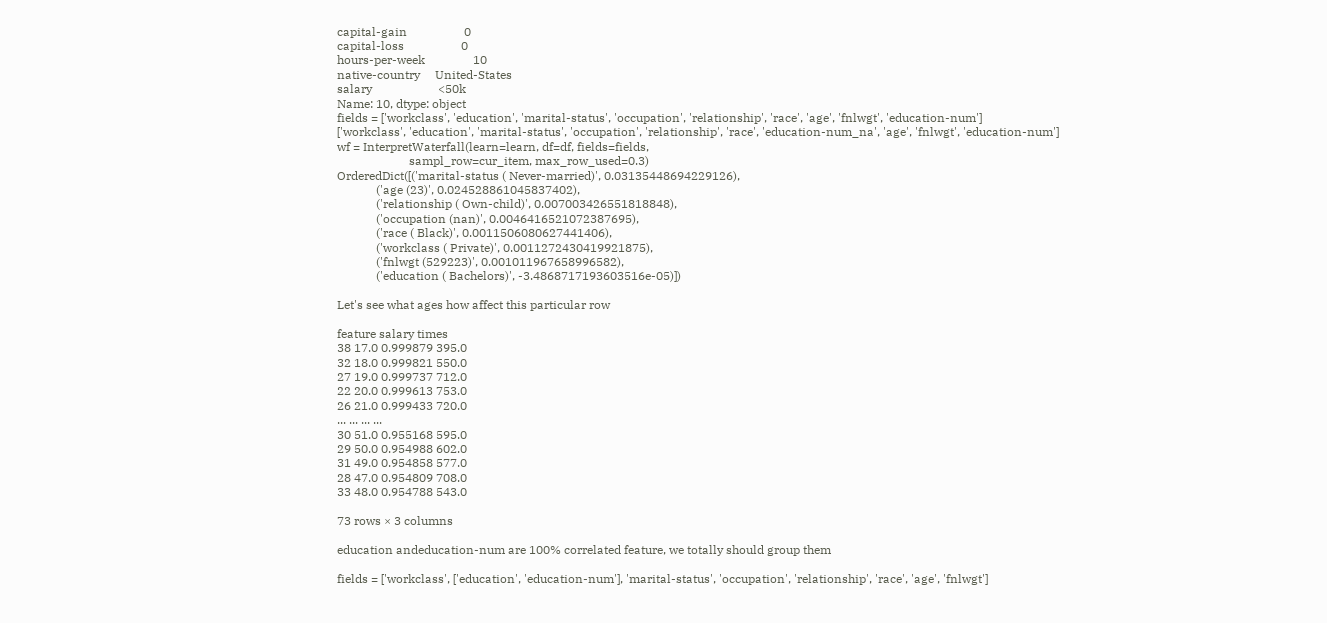capital-gain                   0
capital-loss                   0
hours-per-week                10
native-country     United-States
salary                      <50k
Name: 10, dtype: object
fields = ['workclass', 'education', 'marital-status', 'occupation', 'relationship', 'race', 'age', 'fnlwgt', 'education-num']
['workclass', 'education', 'marital-status', 'occupation', 'relationship', 'race', 'education-num_na', 'age', 'fnlwgt', 'education-num']
wf = InterpretWaterfall(learn=learn, df=df, fields=fields,
                        sampl_row=cur_item, max_row_used=0.3)
OrderedDict([('marital-status ( Never-married)', 0.03135448694229126),
             ('age (23)', 0.024528861045837402),
             ('relationship ( Own-child)', 0.007003426551818848),
             ('occupation (nan)', 0.0046416521072387695),
             ('race ( Black)', 0.0011506080627441406),
             ('workclass ( Private)', 0.0011272430419921875),
             ('fnlwgt (529223)', 0.001011967658996582),
             ('education ( Bachelors)', -3.4868717193603516e-05)])

Let's see what ages how affect this particular row

feature salary times
38 17.0 0.999879 395.0
32 18.0 0.999821 550.0
27 19.0 0.999737 712.0
22 20.0 0.999613 753.0
26 21.0 0.999433 720.0
... ... ... ...
30 51.0 0.955168 595.0
29 50.0 0.954988 602.0
31 49.0 0.954858 577.0
28 47.0 0.954809 708.0
33 48.0 0.954788 543.0

73 rows × 3 columns

education andeducation-num are 100% correlated feature, we totally should group them

fields = ['workclass', ['education', 'education-num'], 'marital-status', 'occupation', 'relationship', 'race', 'age', 'fnlwgt']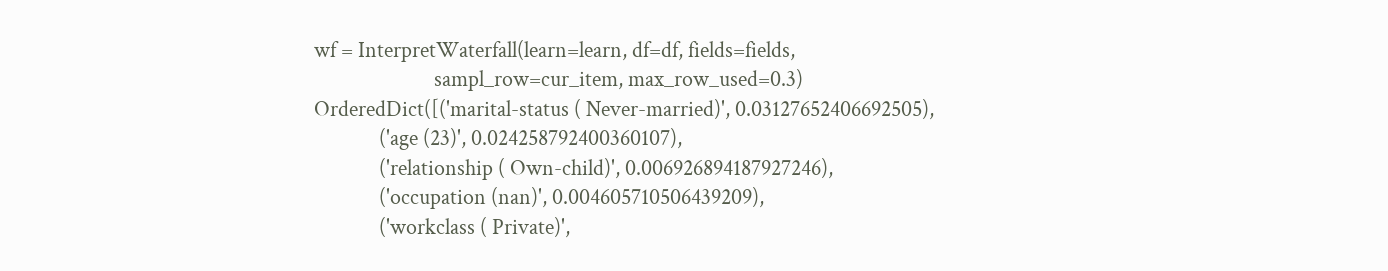wf = InterpretWaterfall(learn=learn, df=df, fields=fields,
                        sampl_row=cur_item, max_row_used=0.3)
OrderedDict([('marital-status ( Never-married)', 0.03127652406692505),
             ('age (23)', 0.024258792400360107),
             ('relationship ( Own-child)', 0.006926894187927246),
             ('occupation (nan)', 0.004605710506439209),
             ('workclass ( Private)',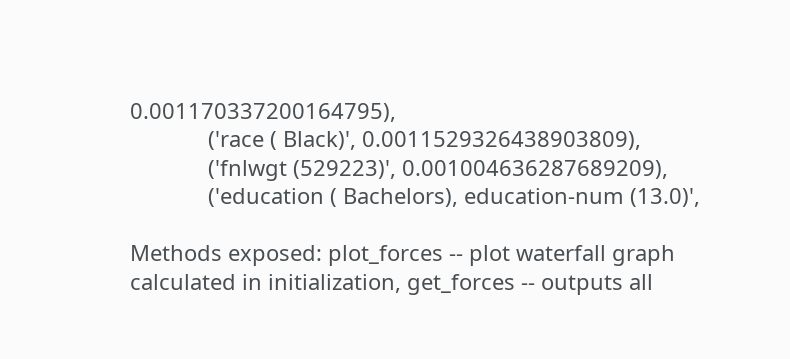0.001170337200164795),
             ('race ( Black)', 0.0011529326438903809),
             ('fnlwgt (529223)', 0.001004636287689209),
             ('education ( Bachelors), education-num (13.0)',

Methods exposed: plot_forces -- plot waterfall graph calculated in initialization, get_forces -- outputs all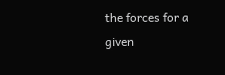the forces for a given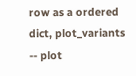row as a ordered dict, plot_variants -- plot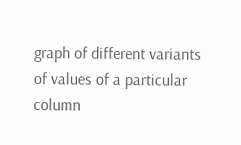graph of different variants of values of a particular column